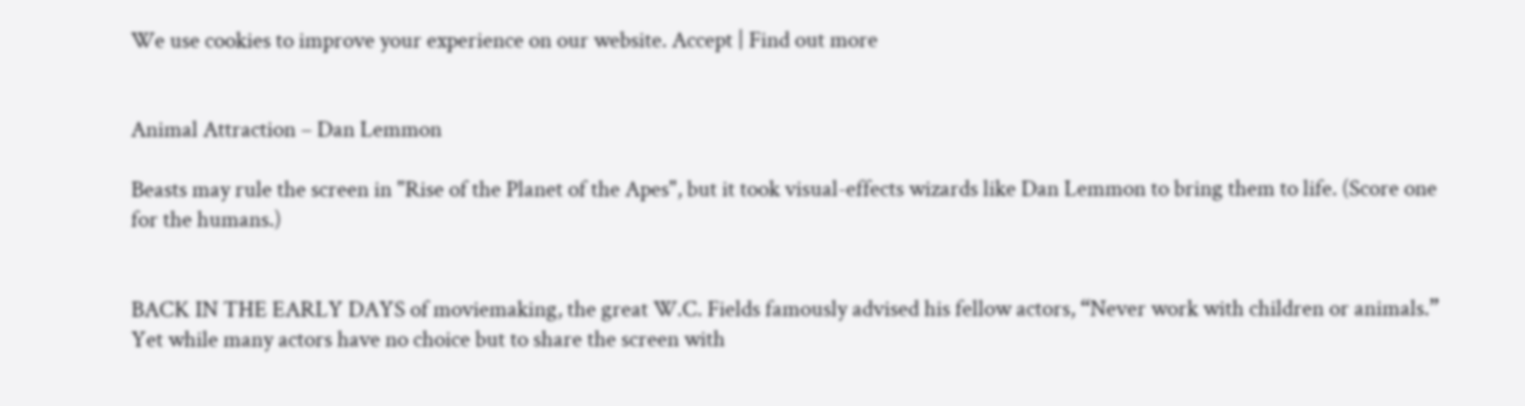We use cookies to improve your experience on our website. Accept | Find out more


Animal Attraction – Dan Lemmon

Beasts may rule the screen in "Rise of the Planet of the Apes", but it took visual-effects wizards like Dan Lemmon to bring them to life. (Score one for the humans.)


BACK IN THE EARLY DAYS of moviemaking, the great W.C. Fields famously advised his fellow actors, “Never work with children or animals.” Yet while many actors have no choice but to share the screen with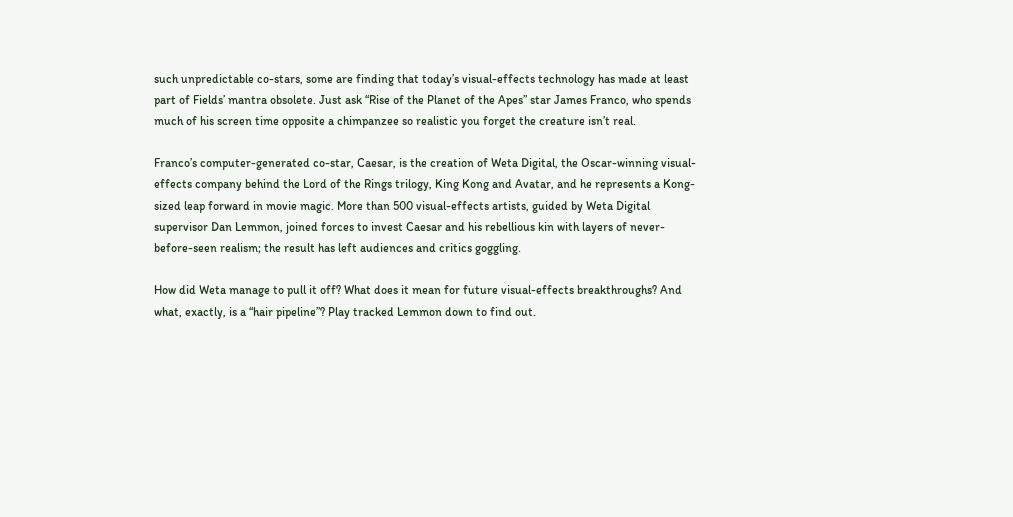such unpredictable co-stars, some are finding that today’s visual-effects technology has made at least part of Fields’ mantra obsolete. Just ask “Rise of the Planet of the Apes” star James Franco, who spends much of his screen time opposite a chimpanzee so realistic you forget the creature isn’t real.

Franco’s computer-generated co-star, Caesar, is the creation of Weta Digital, the Oscar-winning visual-effects company behind the Lord of the Rings trilogy, King Kong and Avatar, and he represents a Kong-sized leap forward in movie magic. More than 500 visual-effects artists, guided by Weta Digital supervisor Dan Lemmon, joined forces to invest Caesar and his rebellious kin with layers of never-before-seen realism; the result has left audiences and critics goggling.

How did Weta manage to pull it off? What does it mean for future visual-effects breakthroughs? And what, exactly, is a “hair pipeline”? Play tracked Lemmon down to find out.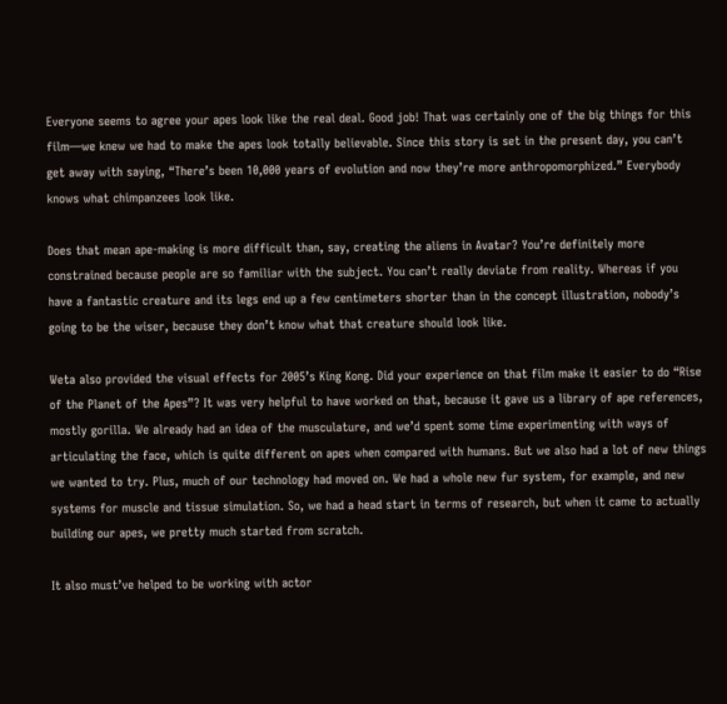Everyone seems to agree your apes look like the real deal. Good job! That was certainly one of the big things for this film—we knew we had to make the apes look totally believable. Since this story is set in the present day, you can’t get away with saying, “There’s been 10,000 years of evolution and now they’re more anthropomorphized.” Everybody knows what chimpanzees look like.

Does that mean ape-making is more difficult than, say, creating the aliens in Avatar? You’re definitely more constrained because people are so familiar with the subject. You can’t really deviate from reality. Whereas if you have a fantastic creature and its legs end up a few centimeters shorter than in the concept illustration, nobody’s going to be the wiser, because they don’t know what that creature should look like.

Weta also provided the visual effects for 2005’s King Kong. Did your experience on that film make it easier to do “Rise of the Planet of the Apes”? It was very helpful to have worked on that, because it gave us a library of ape references, mostly gorilla. We already had an idea of the musculature, and we’d spent some time experimenting with ways of articulating the face, which is quite different on apes when compared with humans. But we also had a lot of new things we wanted to try. Plus, much of our technology had moved on. We had a whole new fur system, for example, and new systems for muscle and tissue simulation. So, we had a head start in terms of research, but when it came to actually building our apes, we pretty much started from scratch.

It also must’ve helped to be working with actor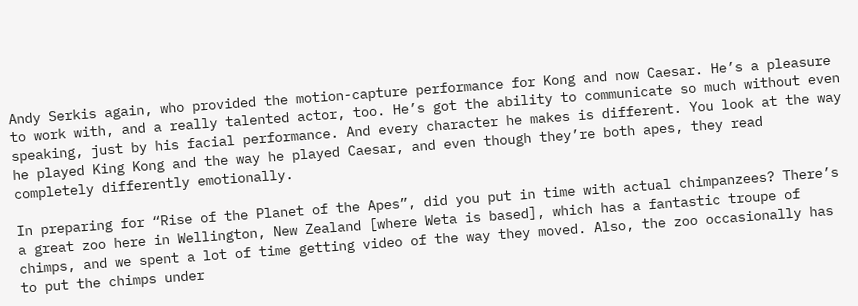Andy Serkis again, who provided the motion-capture performance for Kong and now Caesar. He’s a pleasure to work with, and a really talented actor, too. He’s got the ability to communicate so much without even speaking, just by his facial performance. And every character he makes is different. You look at the way he played King Kong and the way he played Caesar, and even though they’re both apes, they read completely differently emotionally.

In preparing for “Rise of the Planet of the Apes”, did you put in time with actual chimpanzees? There’s a great zoo here in Wellington, New Zealand [where Weta is based], which has a fantastic troupe of chimps, and we spent a lot of time getting video of the way they moved. Also, the zoo occasionally has to put the chimps under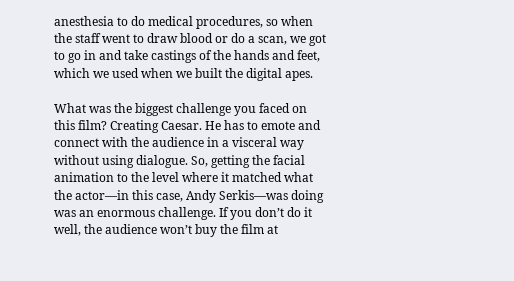anesthesia to do medical procedures, so when the staff went to draw blood or do a scan, we got to go in and take castings of the hands and feet, which we used when we built the digital apes.

What was the biggest challenge you faced on this film? Creating Caesar. He has to emote and connect with the audience in a visceral way without using dialogue. So, getting the facial animation to the level where it matched what the actor—in this case, Andy Serkis—was doing was an enormous challenge. If you don’t do it well, the audience won’t buy the film at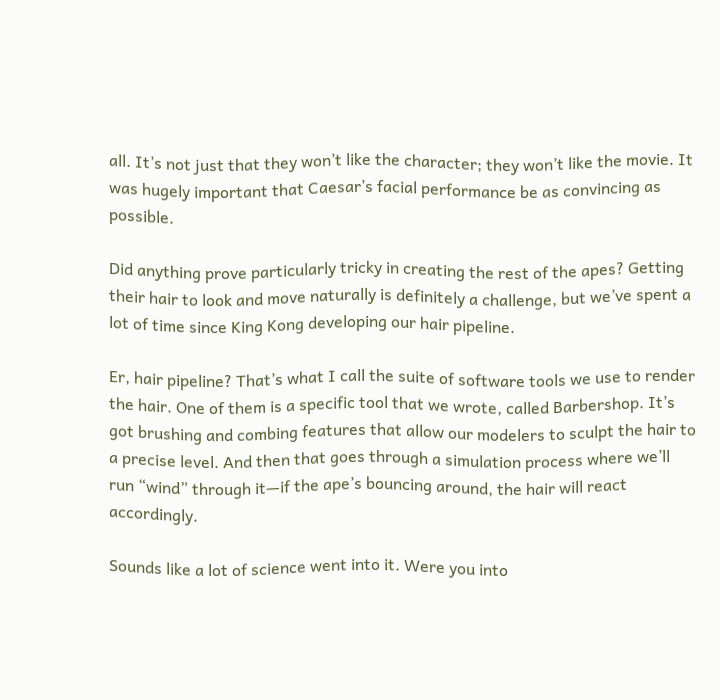all. It’s not just that they won’t like the character; they won’t like the movie. It was hugely important that Caesar’s facial performance be as convincing as possible.

Did anything prove particularly tricky in creating the rest of the apes? Getting their hair to look and move naturally is definitely a challenge, but we’ve spent a lot of time since King Kong developing our hair pipeline.

Er, hair pipeline? That’s what I call the suite of software tools we use to render the hair. One of them is a specific tool that we wrote, called Barbershop. It’s got brushing and combing features that allow our modelers to sculpt the hair to a precise level. And then that goes through a simulation process where we’ll run “wind” through it—if the ape’s bouncing around, the hair will react accordingly.

Sounds like a lot of science went into it. Were you into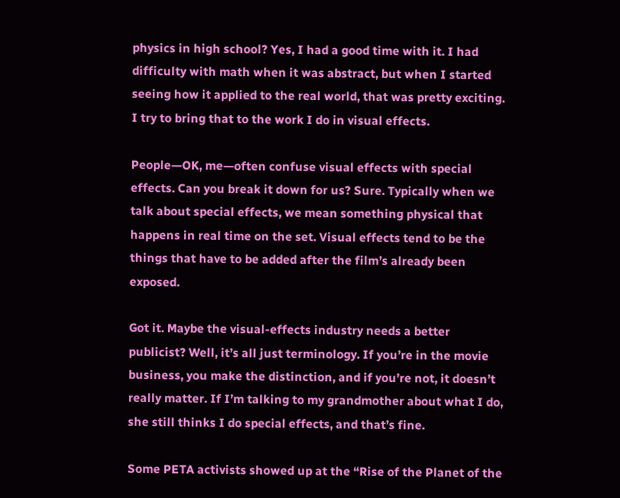physics in high school? Yes, I had a good time with it. I had difficulty with math when it was abstract, but when I started seeing how it applied to the real world, that was pretty exciting. I try to bring that to the work I do in visual effects.

People—OK, me—often confuse visual effects with special effects. Can you break it down for us? Sure. Typically when we talk about special effects, we mean something physical that happens in real time on the set. Visual effects tend to be the things that have to be added after the film’s already been exposed.

Got it. Maybe the visual-effects industry needs a better publicist? Well, it’s all just terminology. If you’re in the movie business, you make the distinction, and if you’re not, it doesn’t really matter. If I’m talking to my grandmother about what I do, she still thinks I do special effects, and that’s fine.

Some PETA activists showed up at the “Rise of the Planet of the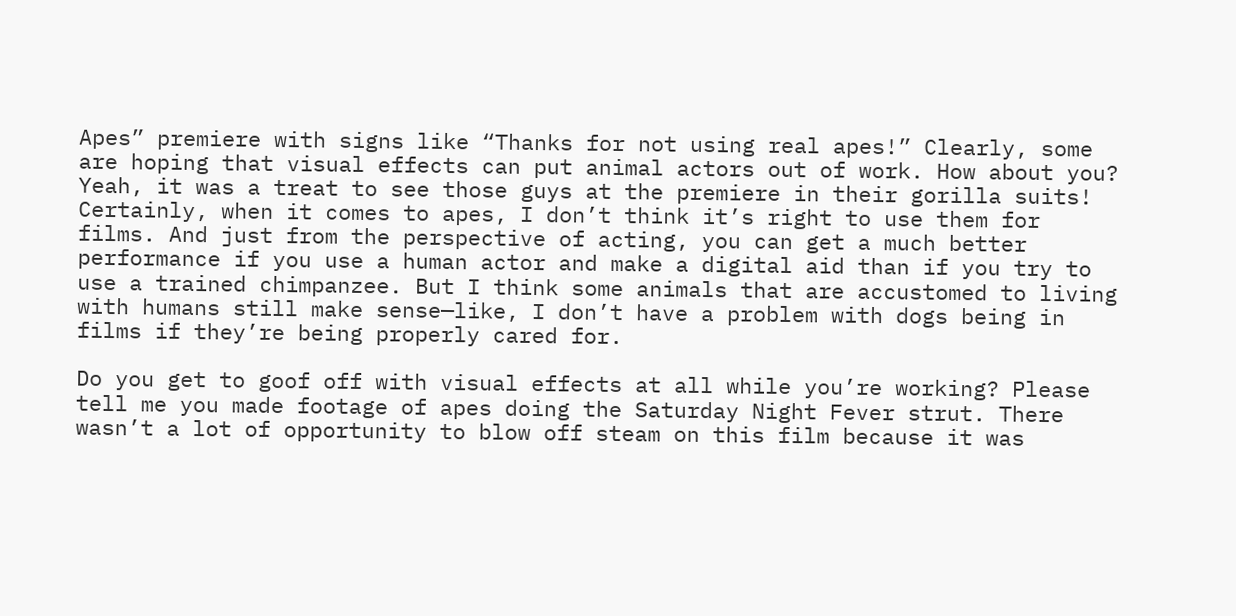Apes” premiere with signs like “Thanks for not using real apes!” Clearly, some are hoping that visual effects can put animal actors out of work. How about you? Yeah, it was a treat to see those guys at the premiere in their gorilla suits! Certainly, when it comes to apes, I don’t think it’s right to use them for films. And just from the perspective of acting, you can get a much better performance if you use a human actor and make a digital aid than if you try to use a trained chimpanzee. But I think some animals that are accustomed to living with humans still make sense—like, I don’t have a problem with dogs being in films if they’re being properly cared for.

Do you get to goof off with visual effects at all while you’re working? Please tell me you made footage of apes doing the Saturday Night Fever strut. There wasn’t a lot of opportunity to blow off steam on this film because it was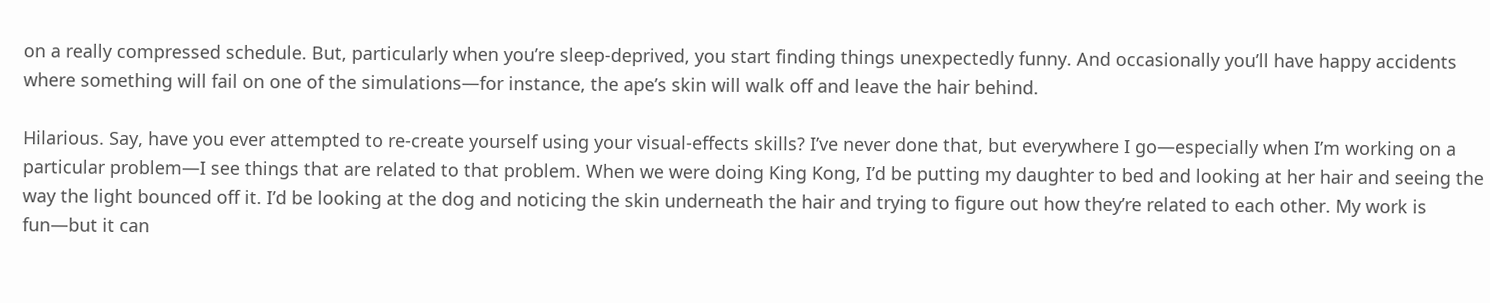on a really compressed schedule. But, particularly when you’re sleep-deprived, you start finding things unexpectedly funny. And occasionally you’ll have happy accidents where something will fail on one of the simulations—for instance, the ape’s skin will walk off and leave the hair behind.

Hilarious. Say, have you ever attempted to re-create yourself using your visual-effects skills? I’ve never done that, but everywhere I go—especially when I’m working on a particular problem—I see things that are related to that problem. When we were doing King Kong, I’d be putting my daughter to bed and looking at her hair and seeing the way the light bounced off it. I’d be looking at the dog and noticing the skin underneath the hair and trying to figure out how they’re related to each other. My work is fun—but it can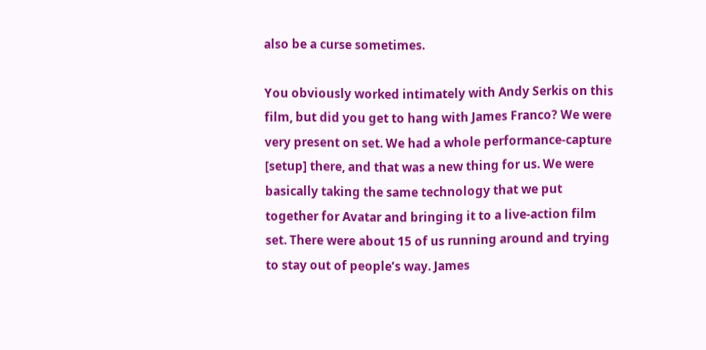also be a curse sometimes.

You obviously worked intimately with Andy Serkis on this film, but did you get to hang with James Franco? We were very present on set. We had a whole performance-capture [setup] there, and that was a new thing for us. We were basically taking the same technology that we put together for Avatar and bringing it to a live-action film set. There were about 15 of us running around and trying to stay out of people’s way. James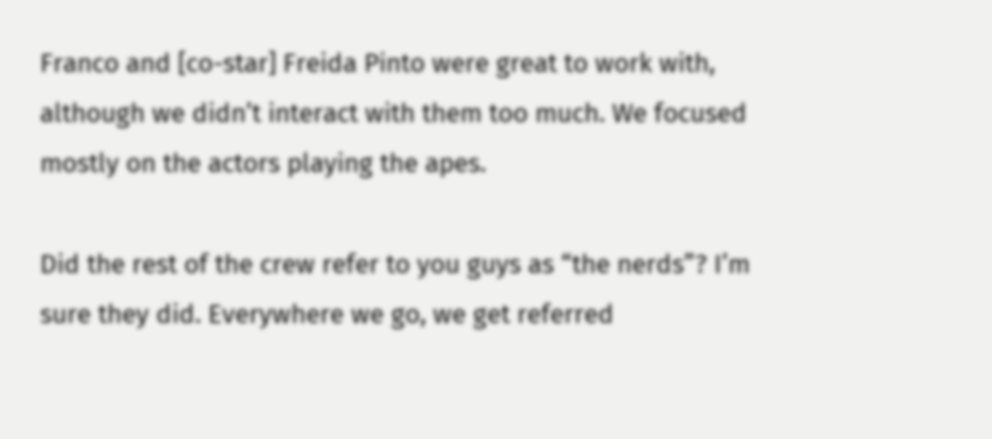Franco and [co-star] Freida Pinto were great to work with, although we didn’t interact with them too much. We focused mostly on the actors playing the apes.

Did the rest of the crew refer to you guys as “the nerds”? I’m sure they did. Everywhere we go, we get referred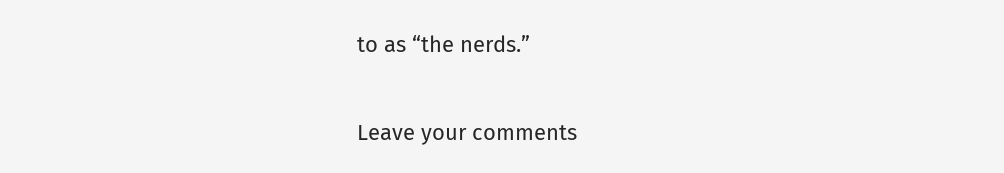to as “the nerds.”

Leave your comments